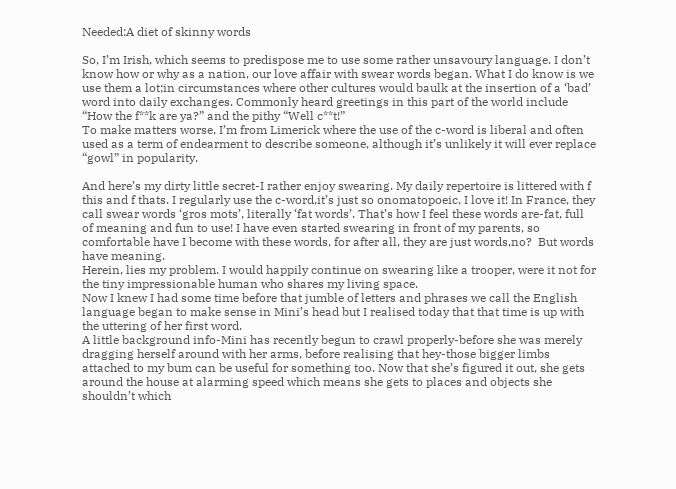Needed:A diet of skinny words

So, I’m Irish, which seems to predispose me to use some rather unsavoury language. I don’t know how or why as a nation, our love affair with swear words began. What I do know is we use them a lot;in circumstances where other cultures would baulk at the insertion of a ‘bad’ word into daily exchanges. Commonly heard greetings in this part of the world include “How the f**k are ya?” and the pithy “Well c**t!”
To make matters worse, I’m from Limerick where the use of the c-word is liberal and often used as a term of endearment to describe someone, although it’s unlikely it will ever replace “gowl” in popularity.

And here’s my dirty little secret-I rather enjoy swearing. My daily repertoire is littered with f this and f thats. I regularly use the c-word,it’s just so onomatopoeic, I love it! In France, they call swear words ‘gros mots’, literally ‘fat words’. That’s how I feel these words are-fat, full of meaning and fun to use! I have even started swearing in front of my parents, so comfortable have I become with these words, for after all, they are just words,no?  But words have meaning.
Herein, lies my problem. I would happily continue on swearing like a trooper, were it not for the tiny impressionable human who shares my living space.
Now I knew I had some time before that jumble of letters and phrases we call the English language began to make sense in Mini’s head but I realised today that that time is up with the uttering of her first word.
A little background info-Mini has recently begun to crawl properly-before she was merely dragging herself around with her arms, before realising that hey-those bigger limbs attached to my bum can be useful for something too. Now that she’s figured it out, she gets around the house at alarming speed which means she gets to places and objects she shouldn’t which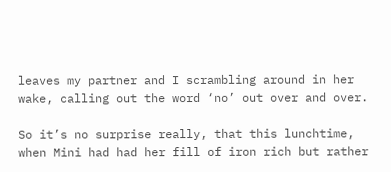leaves my partner and I scrambling around in her wake, calling out the word ‘no’ out over and over.

So it’s no surprise really, that this lunchtime, when Mini had had her fill of iron rich but rather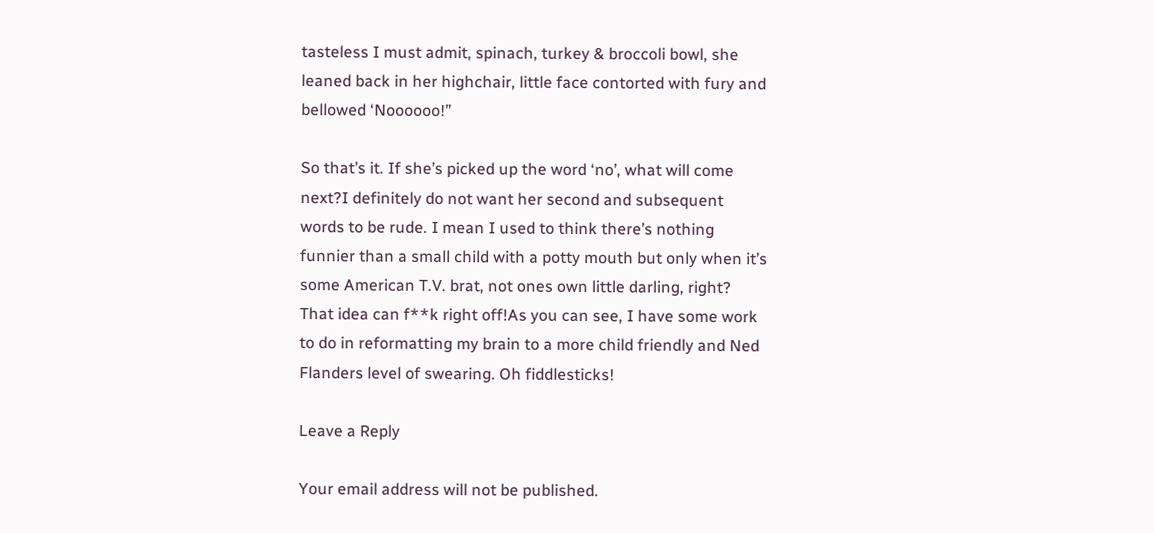tasteless I must admit, spinach, turkey & broccoli bowl, she leaned back in her highchair, little face contorted with fury and bellowed ‘Noooooo!”

So that’s it. If she’s picked up the word ‘no’, what will come next?I definitely do not want her second and subsequent words to be rude. I mean I used to think there’s nothing funnier than a small child with a potty mouth but only when it’s some American T.V. brat, not ones own little darling, right? That idea can f**k right off!As you can see, I have some work to do in reformatting my brain to a more child friendly and Ned Flanders level of swearing. Oh fiddlesticks!

Leave a Reply

Your email address will not be published.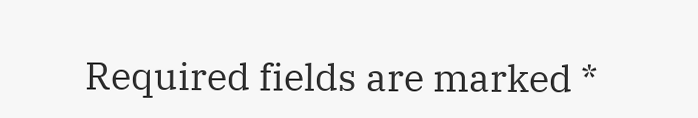Required fields are marked *